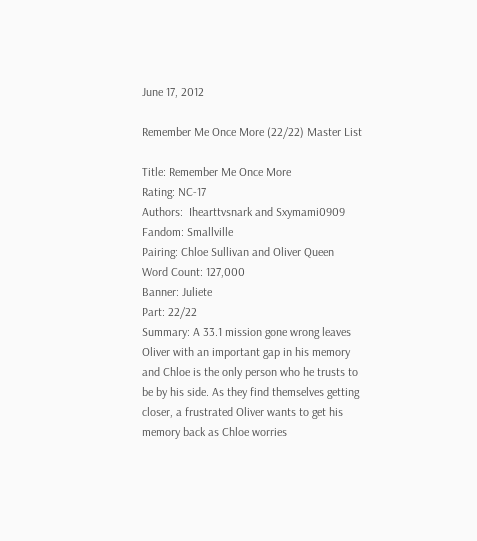June 17, 2012

Remember Me Once More (22/22) Master List

Title: Remember Me Once More
Rating: NC-17
Authors:  Ihearttvsnark and Sxymami0909
Fandom: Smallville
Pairing: Chloe Sullivan and Oliver Queen
Word Count: 127,000
Banner: Juliete
Part: 22/22
Summary: A 33.1 mission gone wrong leaves Oliver with an important gap in his memory and Chloe is the only person who he trusts to be by his side. As they find themselves getting closer, a frustrated Oliver wants to get his memory back as Chloe worries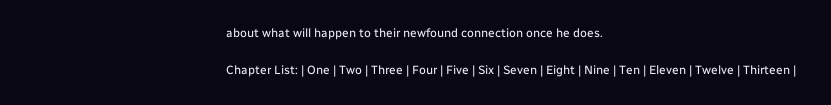about what will happen to their newfound connection once he does.

Chapter List: | One | Two | Three | Four | Five | Six | Seven | Eight | Nine | Ten | Eleven | Twelve | Thirteen |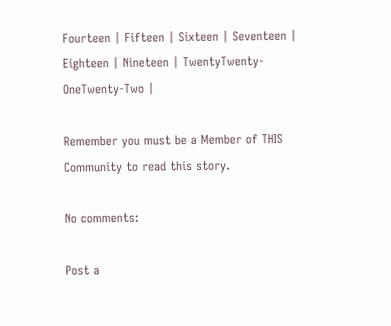Fourteen | Fifteen | Sixteen | Seventeen | Eighteen | Nineteen | TwentyTwenty-OneTwenty-Two |

Remember you must be a Member of THIS Community to read this story.

No comments:

Post a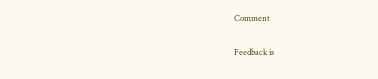Comment

Feedback is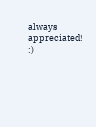always appreciated! :)